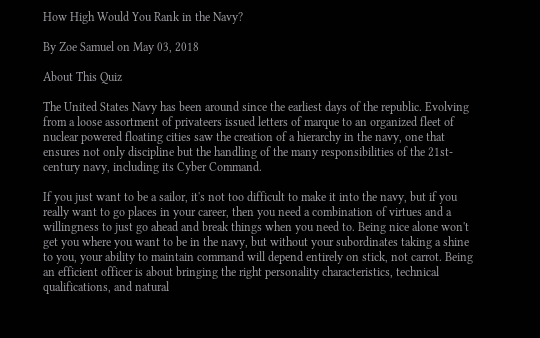How High Would You Rank in the Navy?

By Zoe Samuel on May 03, 2018

About This Quiz

The United States Navy has been around since the earliest days of the republic. Evolving from a loose assortment of privateers issued letters of marque to an organized fleet of nuclear powered floating cities saw the creation of a hierarchy in the navy, one that ensures not only discipline but the handling of the many responsibilities of the 21st-century navy, including its Cyber Command.

If you just want to be a sailor, it's not too difficult to make it into the navy, but if you really want to go places in your career, then you need a combination of virtues and a willingness to just go ahead and break things when you need to. Being nice alone won't get you where you want to be in the navy, but without your subordinates taking a shine to you, your ability to maintain command will depend entirely on stick, not carrot. Being an efficient officer is about bringing the right personality characteristics, technical qualifications, and natural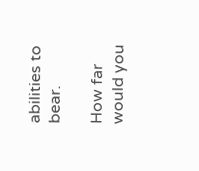abilities to bear.

How far would you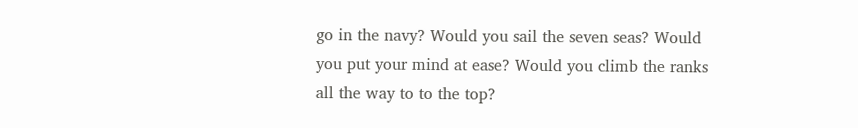go in the navy? Would you sail the seven seas? Would you put your mind at ease? Would you climb the ranks all the way to to the top?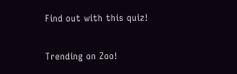Find out with this quiz!

Trending on Zoo!